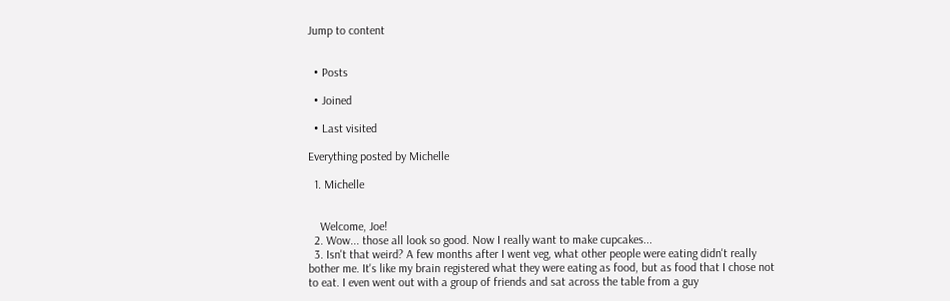Jump to content


  • Posts

  • Joined

  • Last visited

Everything posted by Michelle

  1. Michelle


    Welcome, Joe!
  2. Wow... those all look so good. Now I really want to make cupcakes...
  3. Isn't that weird? A few months after I went veg, what other people were eating didn't really bother me. It's like my brain registered what they were eating as food, but as food that I chose not to eat. I even went out with a group of friends and sat across the table from a guy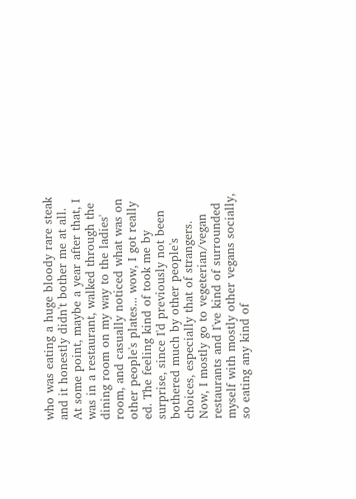who was eating a huge bloody rare steak and it honestly didn't bother me at all. At some point, maybe a year after that, I was in a restaurant, walked through the dining room on my way to the ladies' room, and casually noticed what was on other people's plates... wow, I got really ed. The feeling kind of took me by surprise, since I'd previously not been bothered much by other people's choices, especially that of strangers. Now, I mostly go to vegeterian/vegan restaurants and I've kind of surrounded myself with mostly other vegans socially, so eating any kind of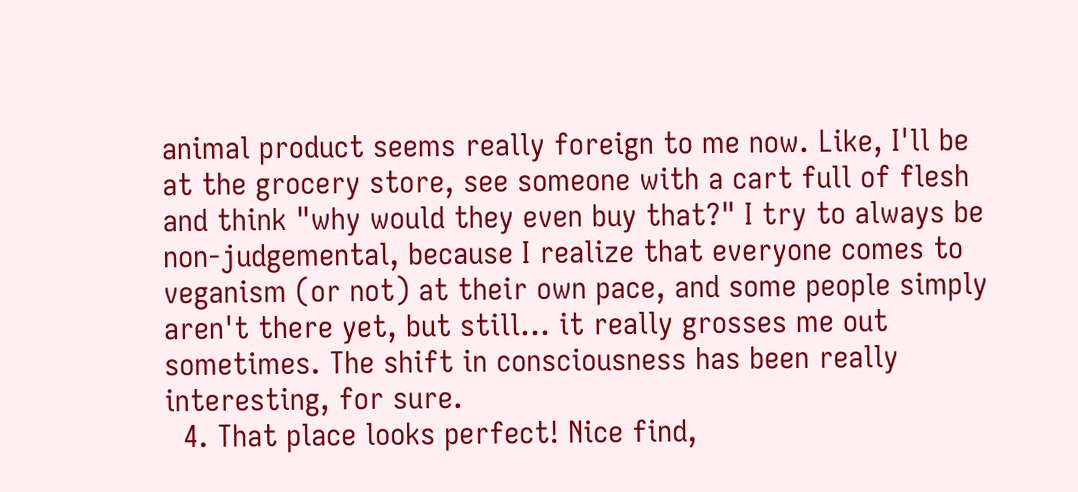animal product seems really foreign to me now. Like, I'll be at the grocery store, see someone with a cart full of flesh and think "why would they even buy that?" I try to always be non-judgemental, because I realize that everyone comes to veganism (or not) at their own pace, and some people simply aren't there yet, but still... it really grosses me out sometimes. The shift in consciousness has been really interesting, for sure.
  4. That place looks perfect! Nice find,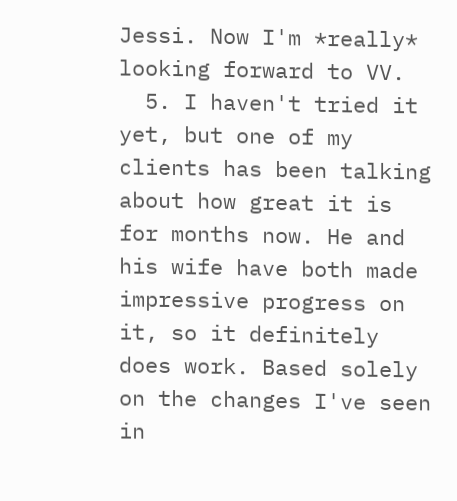Jessi. Now I'm *really* looking forward to VV.
  5. I haven't tried it yet, but one of my clients has been talking about how great it is for months now. He and his wife have both made impressive progress on it, so it definitely does work. Based solely on the changes I've seen in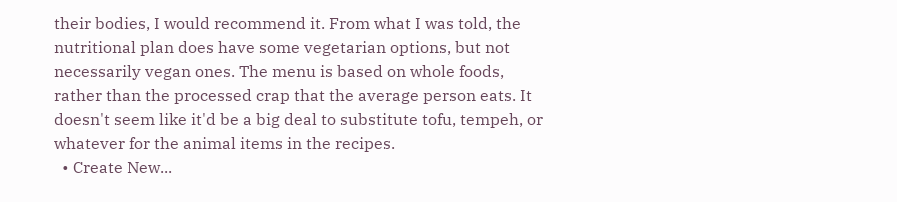their bodies, I would recommend it. From what I was told, the nutritional plan does have some vegetarian options, but not necessarily vegan ones. The menu is based on whole foods, rather than the processed crap that the average person eats. It doesn't seem like it'd be a big deal to substitute tofu, tempeh, or whatever for the animal items in the recipes.
  • Create New...